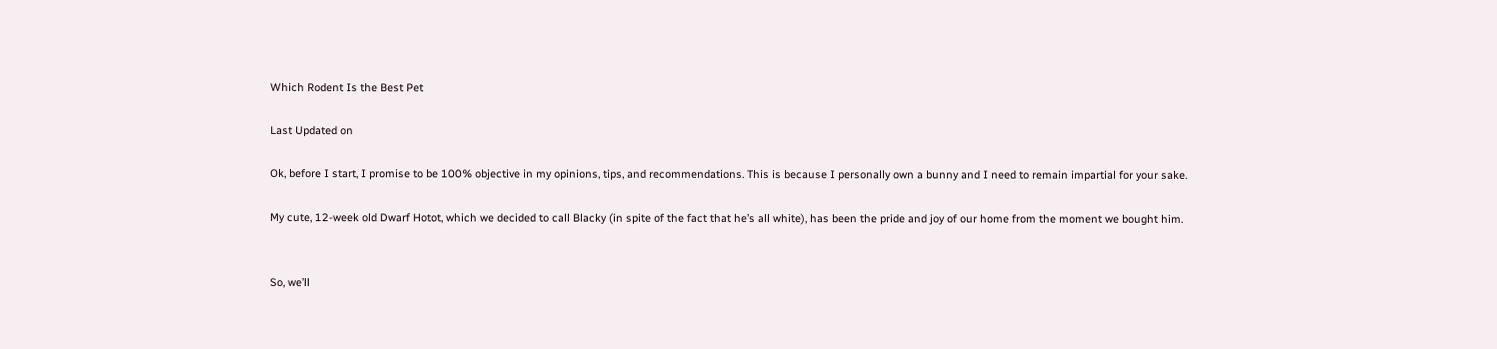Which Rodent Is the Best Pet

Last Updated on

Ok, before I start, I promise to be 100% objective in my opinions, tips, and recommendations. This is because I personally own a bunny and I need to remain impartial for your sake.

My cute, 12-week old Dwarf Hotot, which we decided to call Blacky (in spite of the fact that he’s all white), has been the pride and joy of our home from the moment we bought him.


So, we’ll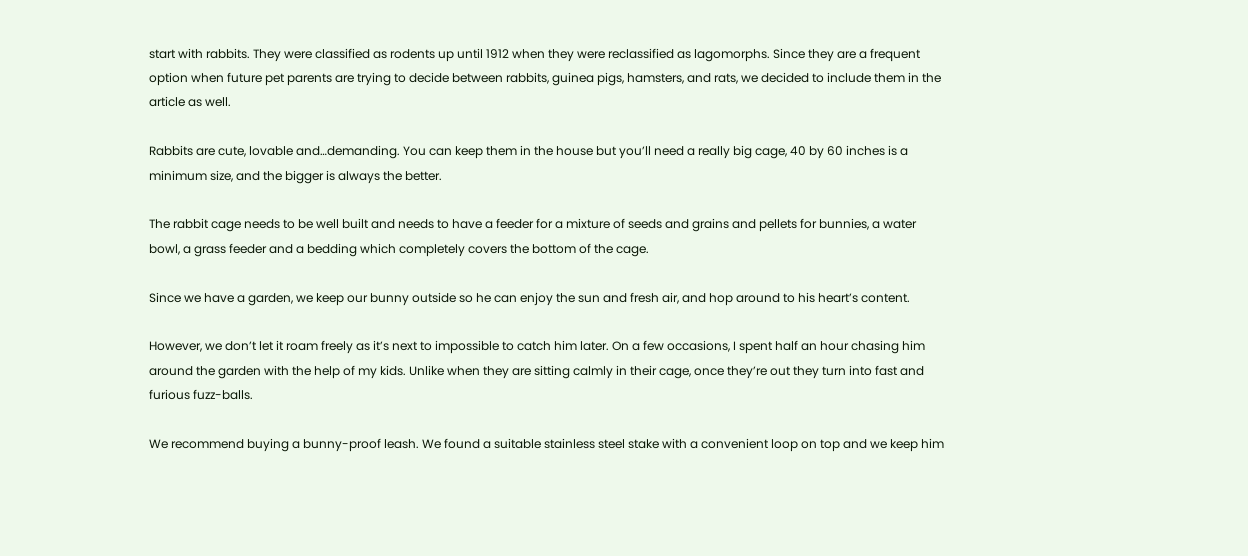start with rabbits. They were classified as rodents up until 1912 when they were reclassified as lagomorphs. Since they are a frequent option when future pet parents are trying to decide between rabbits, guinea pigs, hamsters, and rats, we decided to include them in the article as well.

Rabbits are cute, lovable and…demanding. You can keep them in the house but you’ll need a really big cage, 40 by 60 inches is a minimum size, and the bigger is always the better.

The rabbit cage needs to be well built and needs to have a feeder for a mixture of seeds and grains and pellets for bunnies, a water bowl, a grass feeder and a bedding which completely covers the bottom of the cage.

Since we have a garden, we keep our bunny outside so he can enjoy the sun and fresh air, and hop around to his heart’s content.

However, we don’t let it roam freely as it’s next to impossible to catch him later. On a few occasions, I spent half an hour chasing him around the garden with the help of my kids. Unlike when they are sitting calmly in their cage, once they’re out they turn into fast and furious fuzz-balls.

We recommend buying a bunny-proof leash. We found a suitable stainless steel stake with a convenient loop on top and we keep him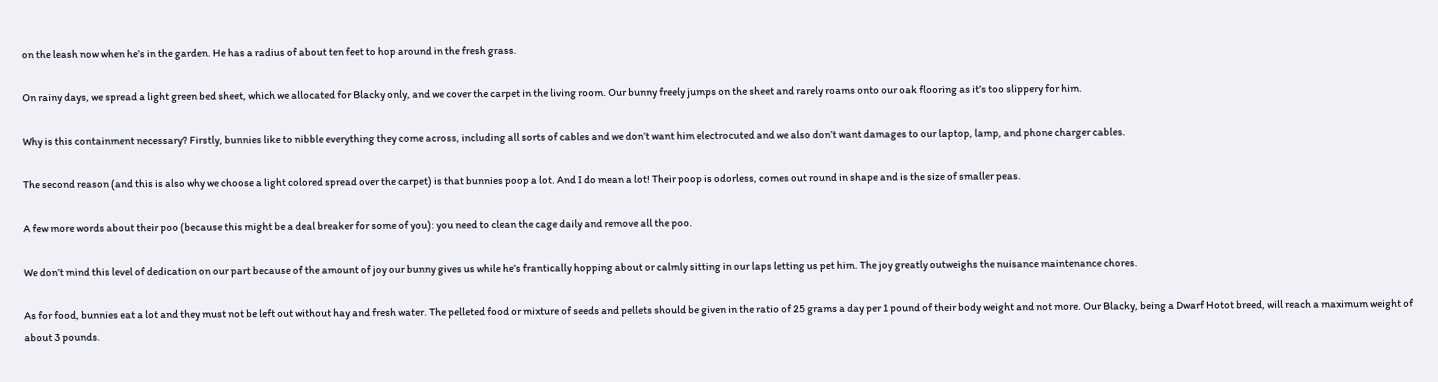on the leash now when he’s in the garden. He has a radius of about ten feet to hop around in the fresh grass.

On rainy days, we spread a light green bed sheet, which we allocated for Blacky only, and we cover the carpet in the living room. Our bunny freely jumps on the sheet and rarely roams onto our oak flooring as it’s too slippery for him.

Why is this containment necessary? Firstly, bunnies like to nibble everything they come across, including all sorts of cables and we don’t want him electrocuted and we also don’t want damages to our laptop, lamp, and phone charger cables.

The second reason (and this is also why we choose a light colored spread over the carpet) is that bunnies poop a lot. And I do mean a lot! Their poop is odorless, comes out round in shape and is the size of smaller peas.

A few more words about their poo (because this might be a deal breaker for some of you): you need to clean the cage daily and remove all the poo.

We don’t mind this level of dedication on our part because of the amount of joy our bunny gives us while he’s frantically hopping about or calmly sitting in our laps letting us pet him. The joy greatly outweighs the nuisance maintenance chores.

As for food, bunnies eat a lot and they must not be left out without hay and fresh water. The pelleted food or mixture of seeds and pellets should be given in the ratio of 25 grams a day per 1 pound of their body weight and not more. Our Blacky, being a Dwarf Hotot breed, will reach a maximum weight of about 3 pounds.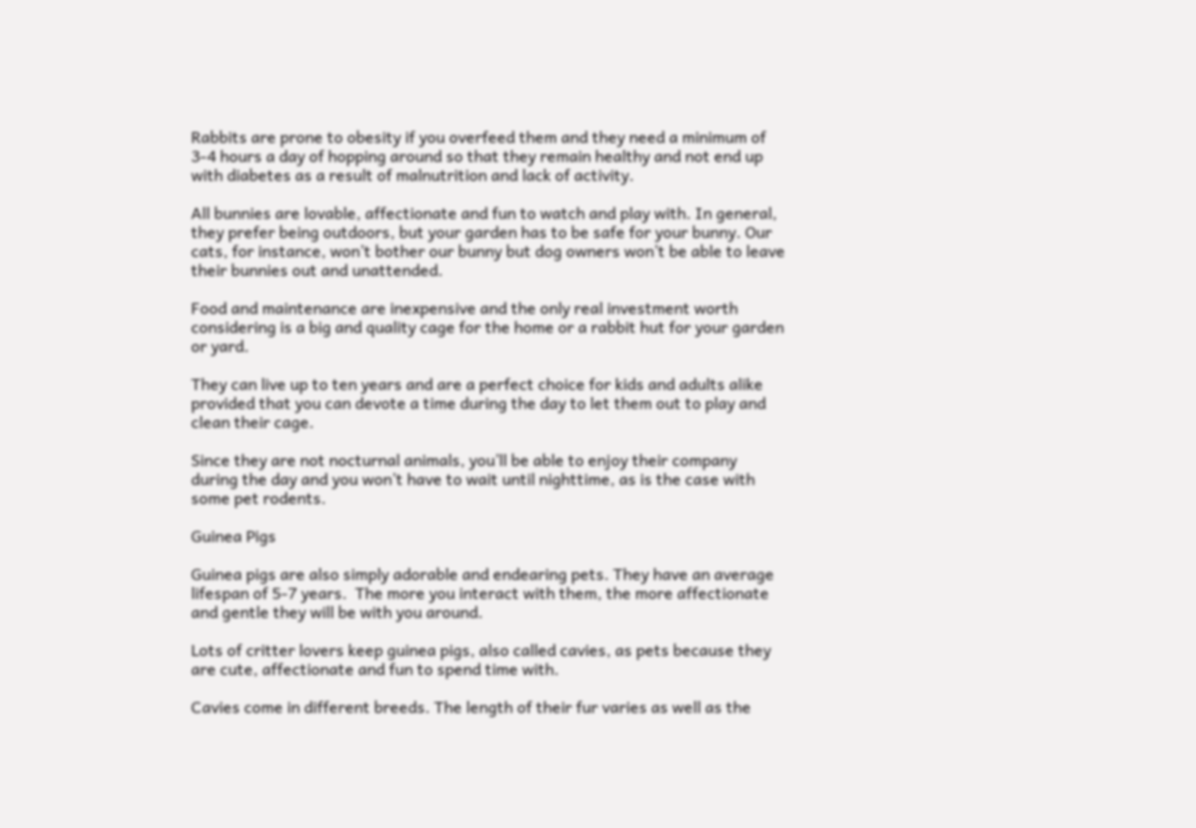Rabbits are prone to obesity if you overfeed them and they need a minimum of 3-4 hours a day of hopping around so that they remain healthy and not end up with diabetes as a result of malnutrition and lack of activity.

All bunnies are lovable, affectionate and fun to watch and play with. In general, they prefer being outdoors, but your garden has to be safe for your bunny. Our cats, for instance, won’t bother our bunny but dog owners won’t be able to leave their bunnies out and unattended.

Food and maintenance are inexpensive and the only real investment worth considering is a big and quality cage for the home or a rabbit hut for your garden or yard.

They can live up to ten years and are a perfect choice for kids and adults alike provided that you can devote a time during the day to let them out to play and clean their cage.

Since they are not nocturnal animals, you’ll be able to enjoy their company during the day and you won’t have to wait until nighttime, as is the case with some pet rodents.

Guinea Pigs

Guinea pigs are also simply adorable and endearing pets. They have an average lifespan of 5-7 years.  The more you interact with them, the more affectionate and gentle they will be with you around.

Lots of critter lovers keep guinea pigs, also called cavies, as pets because they are cute, affectionate and fun to spend time with.

Cavies come in different breeds. The length of their fur varies as well as the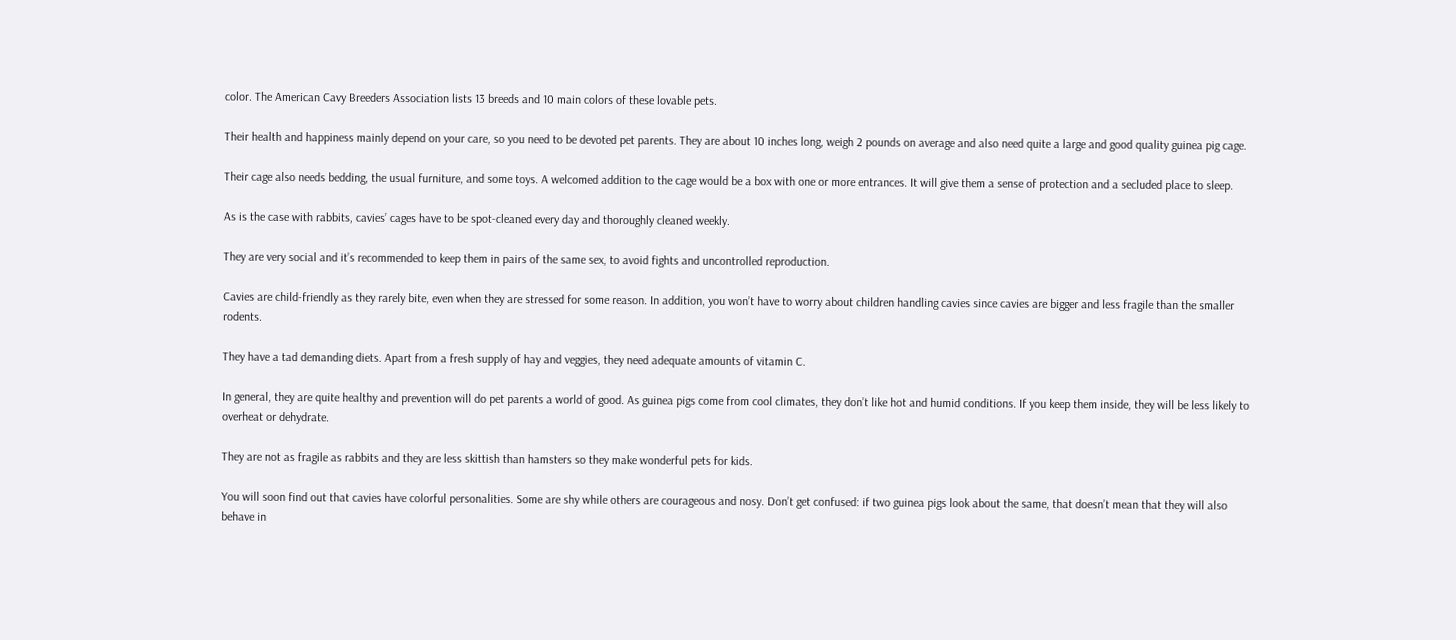color. The American Cavy Breeders Association lists 13 breeds and 10 main colors of these lovable pets.

Their health and happiness mainly depend on your care, so you need to be devoted pet parents. They are about 10 inches long, weigh 2 pounds on average and also need quite a large and good quality guinea pig cage.

Their cage also needs bedding, the usual furniture, and some toys. A welcomed addition to the cage would be a box with one or more entrances. It will give them a sense of protection and a secluded place to sleep.

As is the case with rabbits, cavies’ cages have to be spot-cleaned every day and thoroughly cleaned weekly.

They are very social and it’s recommended to keep them in pairs of the same sex, to avoid fights and uncontrolled reproduction.

Cavies are child-friendly as they rarely bite, even when they are stressed for some reason. In addition, you won’t have to worry about children handling cavies since cavies are bigger and less fragile than the smaller rodents.

They have a tad demanding diets. Apart from a fresh supply of hay and veggies, they need adequate amounts of vitamin C.

In general, they are quite healthy and prevention will do pet parents a world of good. As guinea pigs come from cool climates, they don’t like hot and humid conditions. If you keep them inside, they will be less likely to overheat or dehydrate.

They are not as fragile as rabbits and they are less skittish than hamsters so they make wonderful pets for kids.

You will soon find out that cavies have colorful personalities. Some are shy while others are courageous and nosy. Don’t get confused: if two guinea pigs look about the same, that doesn’t mean that they will also behave in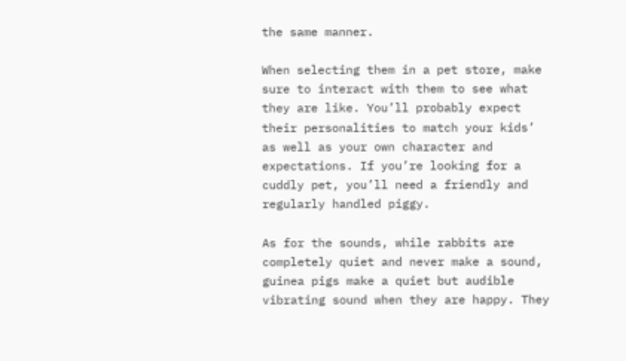the same manner.

When selecting them in a pet store, make sure to interact with them to see what they are like. You’ll probably expect their personalities to match your kids’ as well as your own character and expectations. If you’re looking for a cuddly pet, you’ll need a friendly and regularly handled piggy.

As for the sounds, while rabbits are completely quiet and never make a sound, guinea pigs make a quiet but audible vibrating sound when they are happy. They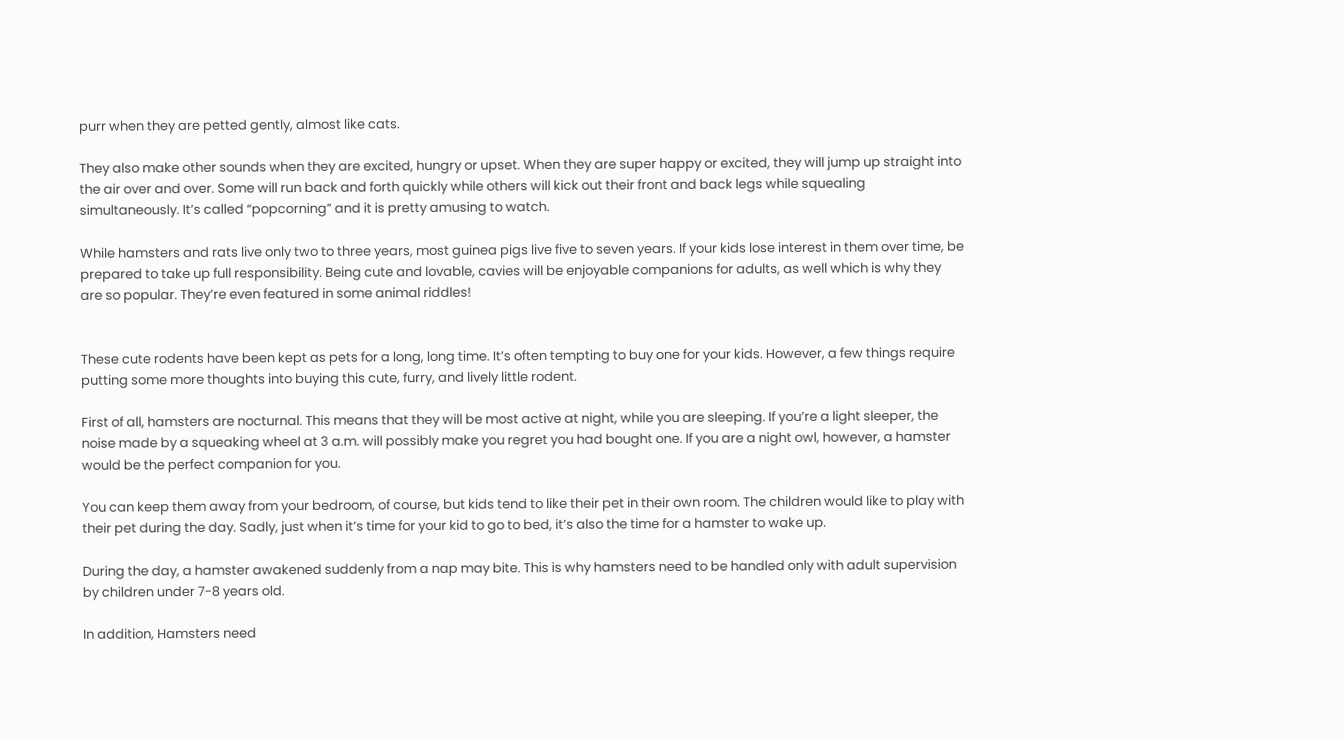purr when they are petted gently, almost like cats.

They also make other sounds when they are excited, hungry or upset. When they are super happy or excited, they will jump up straight into the air over and over. Some will run back and forth quickly while others will kick out their front and back legs while squealing simultaneously. It’s called “popcorning” and it is pretty amusing to watch.

While hamsters and rats live only two to three years, most guinea pigs live five to seven years. If your kids lose interest in them over time, be prepared to take up full responsibility. Being cute and lovable, cavies will be enjoyable companions for adults, as well which is why they are so popular. They’re even featured in some animal riddles!


These cute rodents have been kept as pets for a long, long time. It’s often tempting to buy one for your kids. However, a few things require putting some more thoughts into buying this cute, furry, and lively little rodent.

First of all, hamsters are nocturnal. This means that they will be most active at night, while you are sleeping. If you’re a light sleeper, the noise made by a squeaking wheel at 3 a.m. will possibly make you regret you had bought one. If you are a night owl, however, a hamster would be the perfect companion for you.

You can keep them away from your bedroom, of course, but kids tend to like their pet in their own room. The children would like to play with their pet during the day. Sadly, just when it’s time for your kid to go to bed, it’s also the time for a hamster to wake up.

During the day, a hamster awakened suddenly from a nap may bite. This is why hamsters need to be handled only with adult supervision by children under 7-8 years old.

In addition, Hamsters need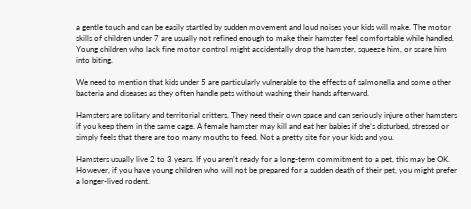a gentle touch and can be easily startled by sudden movement and loud noises your kids will make. The motor skills of children under 7 are usually not refined enough to make their hamster feel comfortable while handled. Young children who lack fine motor control might accidentally drop the hamster, squeeze him, or scare him into biting.

We need to mention that kids under 5 are particularly vulnerable to the effects of salmonella and some other bacteria and diseases as they often handle pets without washing their hands afterward.

Hamsters are solitary and territorial critters. They need their own space and can seriously injure other hamsters if you keep them in the same cage. A female hamster may kill and eat her babies if she’s disturbed, stressed or simply feels that there are too many mouths to feed. Not a pretty site for your kids and you.

Hamsters usually live 2 to 3 years. If you aren’t ready for a long-term commitment to a pet, this may be OK. However, if you have young children who will not be prepared for a sudden death of their pet, you might prefer a longer-lived rodent.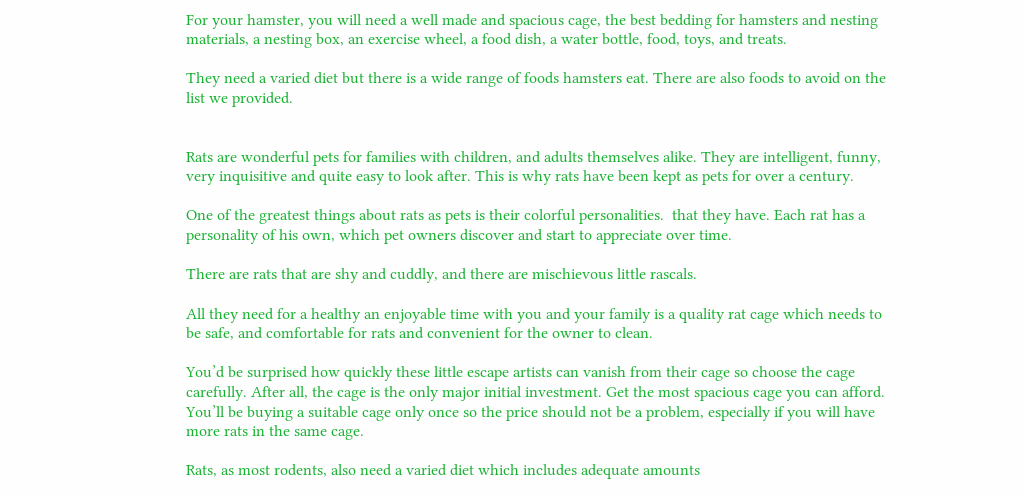For your hamster, you will need a well made and spacious cage, the best bedding for hamsters and nesting materials, a nesting box, an exercise wheel, a food dish, a water bottle, food, toys, and treats.

They need a varied diet but there is a wide range of foods hamsters eat. There are also foods to avoid on the list we provided.


Rats are wonderful pets for families with children, and adults themselves alike. They are intelligent, funny, very inquisitive and quite easy to look after. This is why rats have been kept as pets for over a century.

One of the greatest things about rats as pets is their colorful personalities.  that they have. Each rat has a personality of his own, which pet owners discover and start to appreciate over time.

There are rats that are shy and cuddly, and there are mischievous little rascals.

All they need for a healthy an enjoyable time with you and your family is a quality rat cage which needs to be safe, and comfortable for rats and convenient for the owner to clean.

You’d be surprised how quickly these little escape artists can vanish from their cage so choose the cage carefully. After all, the cage is the only major initial investment. Get the most spacious cage you can afford. You’ll be buying a suitable cage only once so the price should not be a problem, especially if you will have more rats in the same cage.

Rats, as most rodents, also need a varied diet which includes adequate amounts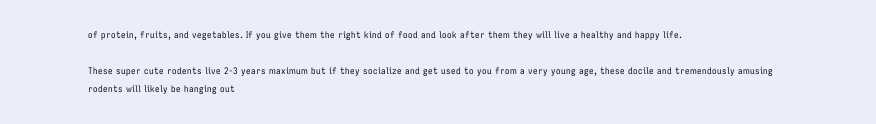of protein, fruits, and vegetables. If you give them the right kind of food and look after them they will live a healthy and happy life.

These super cute rodents live 2-3 years maximum but if they socialize and get used to you from a very young age, these docile and tremendously amusing rodents will likely be hanging out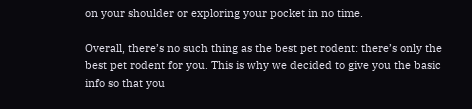on your shoulder or exploring your pocket in no time.

Overall, there’s no such thing as the best pet rodent: there’s only the best pet rodent for you. This is why we decided to give you the basic info so that you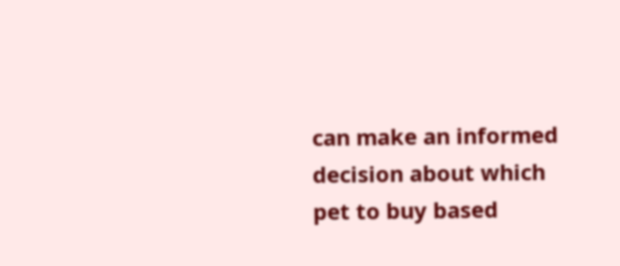can make an informed decision about which pet to buy based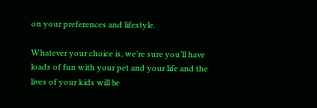on your preferences and lifestyle.

Whatever your choice is, we’re sure you’ll have loads of fun with your pet and your life and the lives of your kids will be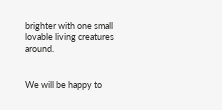brighter with one small lovable living creatures around.


We will be happy to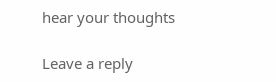hear your thoughts

Leave a reply